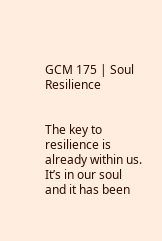GCM 175 | Soul Resilience


The key to resilience is already within us. It’s in our soul and it has been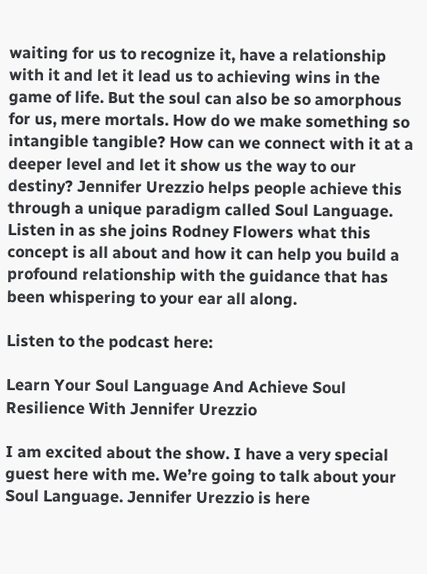waiting for us to recognize it, have a relationship with it and let it lead us to achieving wins in the game of life. But the soul can also be so amorphous for us, mere mortals. How do we make something so intangible tangible? How can we connect with it at a deeper level and let it show us the way to our destiny? Jennifer Urezzio helps people achieve this through a unique paradigm called Soul Language. Listen in as she joins Rodney Flowers what this concept is all about and how it can help you build a profound relationship with the guidance that has been whispering to your ear all along.

Listen to the podcast here:

Learn Your Soul Language And Achieve Soul Resilience With Jennifer Urezzio

I am excited about the show. I have a very special guest here with me. We’re going to talk about your Soul Language. Jennifer Urezzio is here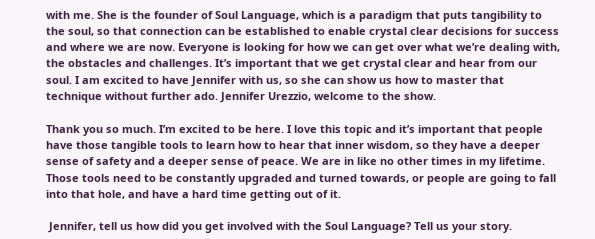with me. She is the founder of Soul Language, which is a paradigm that puts tangibility to the soul, so that connection can be established to enable crystal clear decisions for success and where we are now. Everyone is looking for how we can get over what we’re dealing with, the obstacles and challenges. It’s important that we get crystal clear and hear from our soul. I am excited to have Jennifer with us, so she can show us how to master that technique without further ado. Jennifer Urezzio, welcome to the show.

Thank you so much. I’m excited to be here. I love this topic and it’s important that people have those tangible tools to learn how to hear that inner wisdom, so they have a deeper sense of safety and a deeper sense of peace. We are in like no other times in my lifetime. Those tools need to be constantly upgraded and turned towards, or people are going to fall into that hole, and have a hard time getting out of it.

 Jennifer, tell us how did you get involved with the Soul Language? Tell us your story.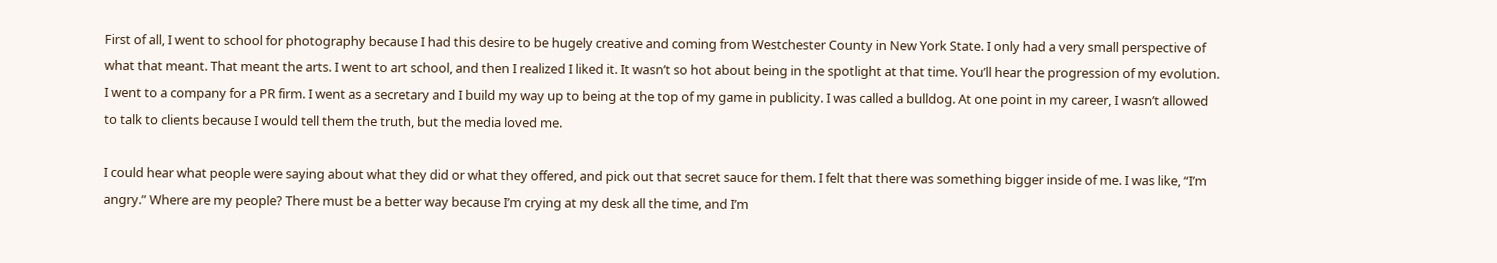First of all, I went to school for photography because I had this desire to be hugely creative and coming from Westchester County in New York State. I only had a very small perspective of what that meant. That meant the arts. I went to art school, and then I realized I liked it. It wasn’t so hot about being in the spotlight at that time. You’ll hear the progression of my evolution. I went to a company for a PR firm. I went as a secretary and I build my way up to being at the top of my game in publicity. I was called a bulldog. At one point in my career, I wasn’t allowed to talk to clients because I would tell them the truth, but the media loved me.

I could hear what people were saying about what they did or what they offered, and pick out that secret sauce for them. I felt that there was something bigger inside of me. I was like, “I’m angry.” Where are my people? There must be a better way because I’m crying at my desk all the time, and I’m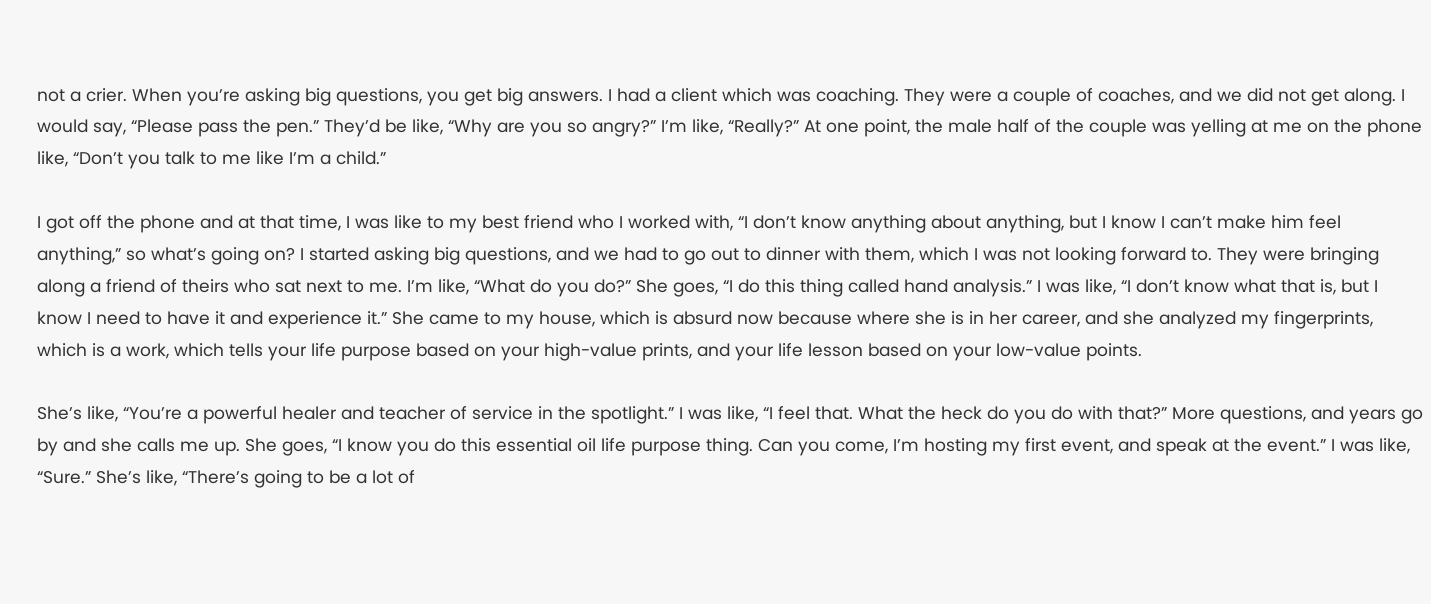not a crier. When you’re asking big questions, you get big answers. I had a client which was coaching. They were a couple of coaches, and we did not get along. I would say, “Please pass the pen.” They’d be like, “Why are you so angry?” I’m like, “Really?” At one point, the male half of the couple was yelling at me on the phone like, “Don’t you talk to me like I’m a child.”

I got off the phone and at that time, I was like to my best friend who I worked with, “I don’t know anything about anything, but I know I can’t make him feel anything,” so what’s going on? I started asking big questions, and we had to go out to dinner with them, which I was not looking forward to. They were bringing along a friend of theirs who sat next to me. I’m like, “What do you do?” She goes, “I do this thing called hand analysis.” I was like, “I don’t know what that is, but I know I need to have it and experience it.” She came to my house, which is absurd now because where she is in her career, and she analyzed my fingerprints, which is a work, which tells your life purpose based on your high-value prints, and your life lesson based on your low-value points.

She’s like, “You’re a powerful healer and teacher of service in the spotlight.” I was like, “I feel that. What the heck do you do with that?” More questions, and years go by and she calls me up. She goes, “I know you do this essential oil life purpose thing. Can you come, I’m hosting my first event, and speak at the event.” I was like, “Sure.” She’s like, “There’s going to be a lot of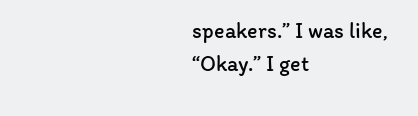speakers.” I was like, “Okay.” I get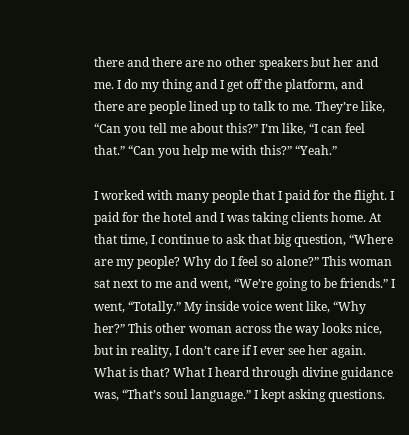there and there are no other speakers but her and me. I do my thing and I get off the platform, and there are people lined up to talk to me. They’re like, “Can you tell me about this?” I’m like, “I can feel that.” “Can you help me with this?” “Yeah.”

I worked with many people that I paid for the flight. I paid for the hotel and I was taking clients home. At that time, I continue to ask that big question, “Where are my people? Why do I feel so alone?” This woman sat next to me and went, “We’re going to be friends.” I went, “Totally.” My inside voice went like, “Why her?” This other woman across the way looks nice, but in reality, I don’t care if I ever see her again. What is that? What I heard through divine guidance was, “That’s soul language.” I kept asking questions.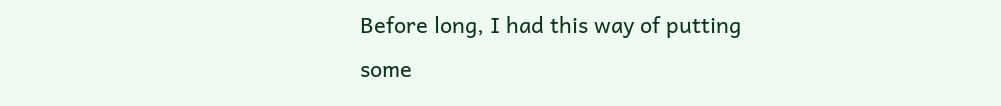Before long, I had this way of putting some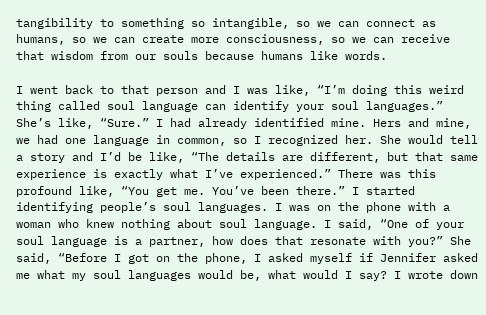tangibility to something so intangible, so we can connect as humans, so we can create more consciousness, so we can receive that wisdom from our souls because humans like words.

I went back to that person and I was like, “I’m doing this weird thing called soul language can identify your soul languages.” She’s like, “Sure.” I had already identified mine. Hers and mine, we had one language in common, so I recognized her. She would tell a story and I’d be like, “The details are different, but that same experience is exactly what I’ve experienced.” There was this profound like, “You get me. You’ve been there.” I started identifying people’s soul languages. I was on the phone with a woman who knew nothing about soul language. I said, “One of your soul language is a partner, how does that resonate with you?” She said, “Before I got on the phone, I asked myself if Jennifer asked me what my soul languages would be, what would I say? I wrote down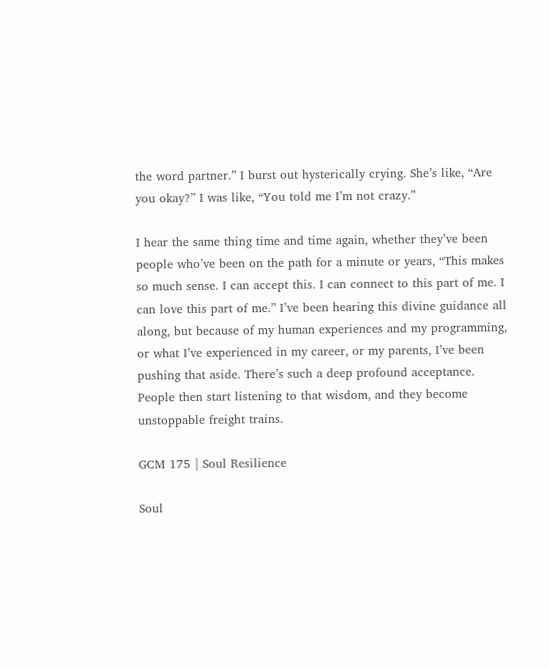the word partner.” I burst out hysterically crying. She’s like, “Are you okay?” I was like, “You told me I’m not crazy.”

I hear the same thing time and time again, whether they’ve been people who’ve been on the path for a minute or years, “This makes so much sense. I can accept this. I can connect to this part of me. I can love this part of me.” I’ve been hearing this divine guidance all along, but because of my human experiences and my programming, or what I’ve experienced in my career, or my parents, I’ve been pushing that aside. There’s such a deep profound acceptance. People then start listening to that wisdom, and they become unstoppable freight trains.

GCM 175 | Soul Resilience

Soul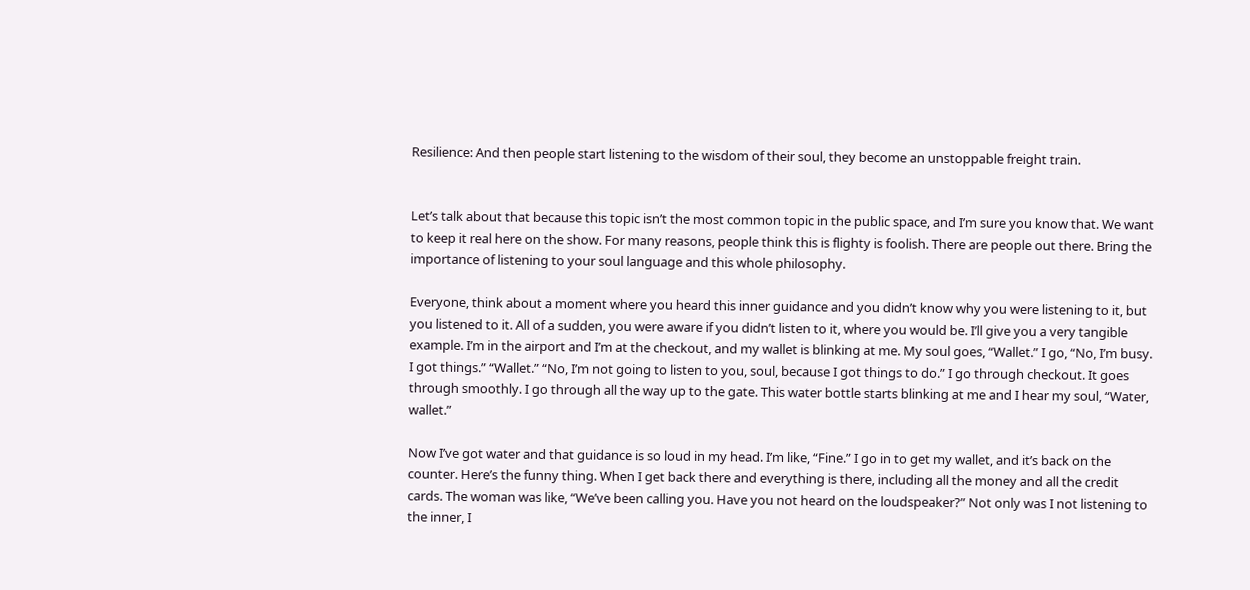Resilience: And then people start listening to the wisdom of their soul, they become an unstoppable freight train.


Let’s talk about that because this topic isn’t the most common topic in the public space, and I’m sure you know that. We want to keep it real here on the show. For many reasons, people think this is flighty is foolish. There are people out there. Bring the importance of listening to your soul language and this whole philosophy.

Everyone, think about a moment where you heard this inner guidance and you didn’t know why you were listening to it, but you listened to it. All of a sudden, you were aware if you didn’t listen to it, where you would be. I’ll give you a very tangible example. I’m in the airport and I’m at the checkout, and my wallet is blinking at me. My soul goes, “Wallet.” I go, “No, I’m busy. I got things.” “Wallet.” “No, I’m not going to listen to you, soul, because I got things to do.” I go through checkout. It goes through smoothly. I go through all the way up to the gate. This water bottle starts blinking at me and I hear my soul, “Water, wallet.”

Now I’ve got water and that guidance is so loud in my head. I’m like, “Fine.” I go in to get my wallet, and it’s back on the counter. Here’s the funny thing. When I get back there and everything is there, including all the money and all the credit cards. The woman was like, “We’ve been calling you. Have you not heard on the loudspeaker?” Not only was I not listening to the inner, I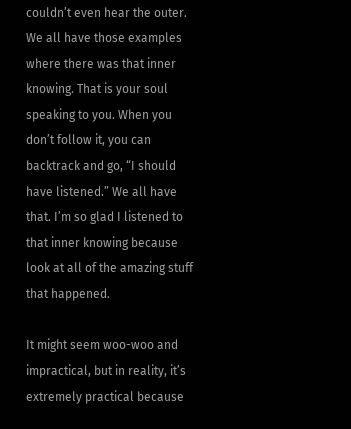couldn’t even hear the outer. We all have those examples where there was that inner knowing. That is your soul speaking to you. When you don’t follow it, you can backtrack and go, “I should have listened.” We all have that. I’m so glad I listened to that inner knowing because look at all of the amazing stuff that happened.

It might seem woo-woo and impractical, but in reality, it’s extremely practical because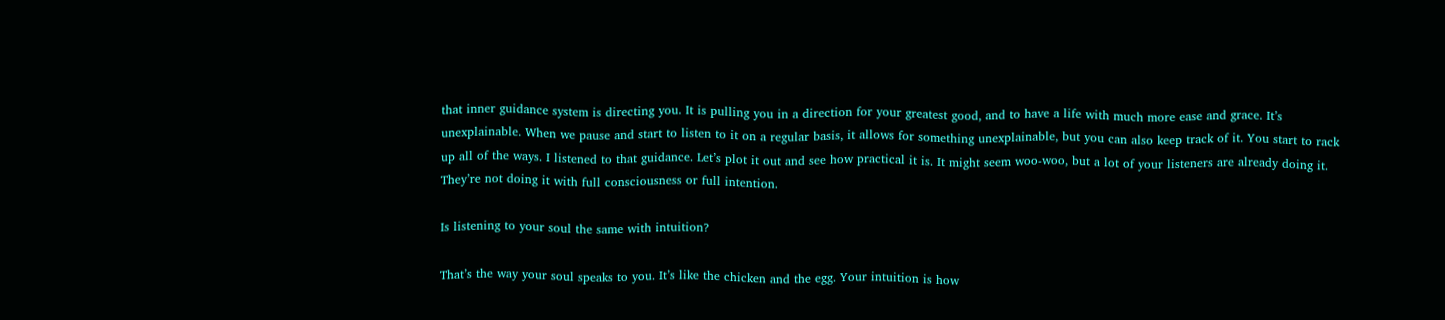that inner guidance system is directing you. It is pulling you in a direction for your greatest good, and to have a life with much more ease and grace. It’s unexplainable. When we pause and start to listen to it on a regular basis, it allows for something unexplainable, but you can also keep track of it. You start to rack up all of the ways. I listened to that guidance. Let’s plot it out and see how practical it is. It might seem woo-woo, but a lot of your listeners are already doing it. They’re not doing it with full consciousness or full intention.

Is listening to your soul the same with intuition?

That’s the way your soul speaks to you. It’s like the chicken and the egg. Your intuition is how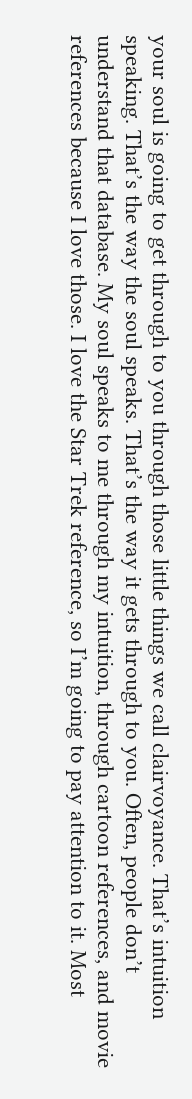your soul is going to get through to you through those little things we call clairvoyance. That’s intuition speaking. That’s the way the soul speaks. That’s the way it gets through to you. Often, people don’t understand that database. My soul speaks to me through my intuition, through cartoon references, and movie references because I love those. I love the Star Trek reference, so I’m going to pay attention to it. Most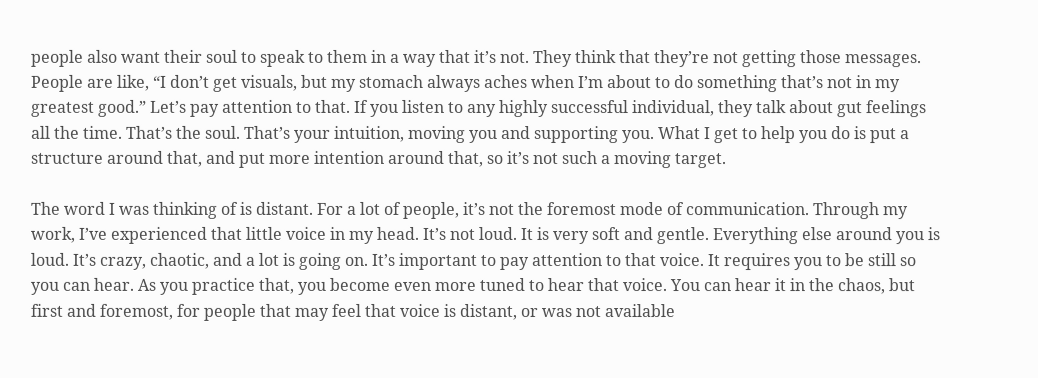people also want their soul to speak to them in a way that it’s not. They think that they’re not getting those messages. People are like, “I don’t get visuals, but my stomach always aches when I’m about to do something that’s not in my greatest good.” Let’s pay attention to that. If you listen to any highly successful individual, they talk about gut feelings all the time. That’s the soul. That’s your intuition, moving you and supporting you. What I get to help you do is put a structure around that, and put more intention around that, so it’s not such a moving target.

The word I was thinking of is distant. For a lot of people, it’s not the foremost mode of communication. Through my work, I’ve experienced that little voice in my head. It’s not loud. It is very soft and gentle. Everything else around you is loud. It’s crazy, chaotic, and a lot is going on. It’s important to pay attention to that voice. It requires you to be still so you can hear. As you practice that, you become even more tuned to hear that voice. You can hear it in the chaos, but first and foremost, for people that may feel that voice is distant, or was not available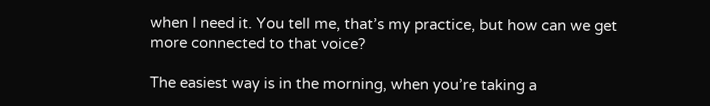when I need it. You tell me, that’s my practice, but how can we get more connected to that voice?

The easiest way is in the morning, when you’re taking a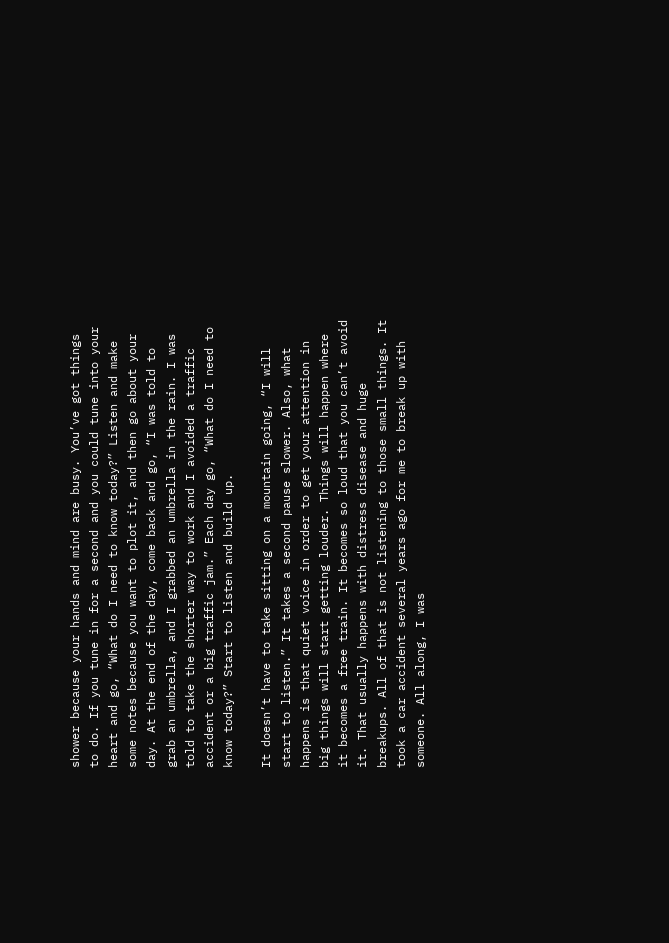shower because your hands and mind are busy. You’ve got things to do. If you tune in for a second and you could tune into your heart and go, “What do I need to know today?” Listen and make some notes because you want to plot it, and then go about your day. At the end of the day, come back and go, “I was told to grab an umbrella, and I grabbed an umbrella in the rain. I was told to take the shorter way to work and I avoided a traffic accident or a big traffic jam.” Each day go, “What do I need to know today?” Start to listen and build up.

It doesn’t have to take sitting on a mountain going, “I will start to listen.” It takes a second pause slower. Also, what happens is that quiet voice in order to get your attention in big things will start getting louder. Things will happen where it becomes a free train. It becomes so loud that you can’t avoid it. That usually happens with distress disease and huge breakups. All of that is not listening to those small things. It took a car accident several years ago for me to break up with someone. All along, I was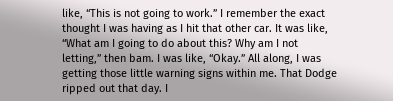like, “This is not going to work.” I remember the exact thought I was having as I hit that other car. It was like, “What am I going to do about this? Why am I not letting,” then bam. I was like, “Okay.” All along, I was getting those little warning signs within me. That Dodge ripped out that day. I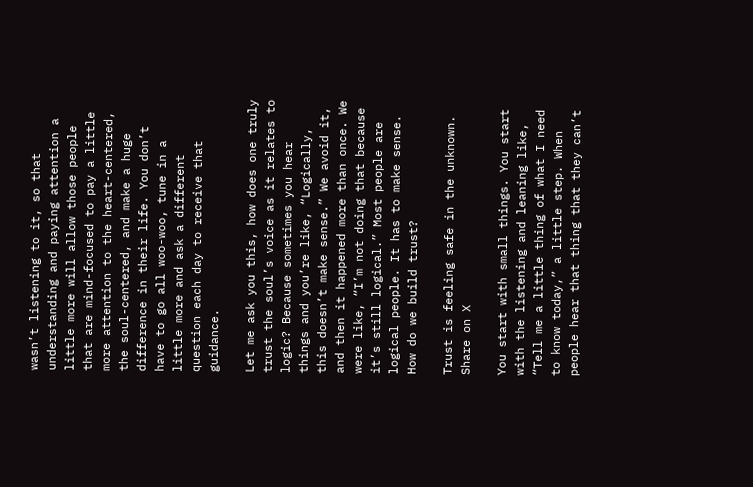wasn’t listening to it, so that understanding and paying attention a little more will allow those people that are mind-focused to pay a little more attention to the heart-centered, the soul-centered, and make a huge difference in their life. You don’t have to go all woo-woo, tune in a little more and ask a different question each day to receive that guidance.

Let me ask you this, how does one truly trust the soul’s voice as it relates to logic? Because sometimes you hear things and you’re like, “Logically, this doesn’t make sense.” We avoid it, and then it happened more than once. We were like, “I’m not doing that because it’s still logical.” Most people are logical people. It has to make sense. How do we build trust?

Trust is feeling safe in the unknown. Share on X

You start with small things. You start with the listening and leaning like, “Tell me a little thing of what I need to know today,” a little step. When people hear that thing that they can’t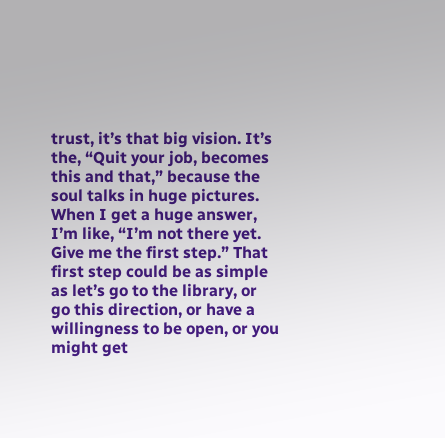trust, it’s that big vision. It’s the, “Quit your job, becomes this and that,” because the soul talks in huge pictures. When I get a huge answer, I’m like, “I’m not there yet. Give me the first step.” That first step could be as simple as let’s go to the library, or go this direction, or have a willingness to be open, or you might get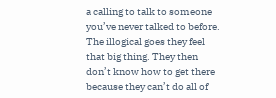a calling to talk to someone you’ve never talked to before. The illogical goes they feel that big thing. They then don’t know how to get there because they can’t do all of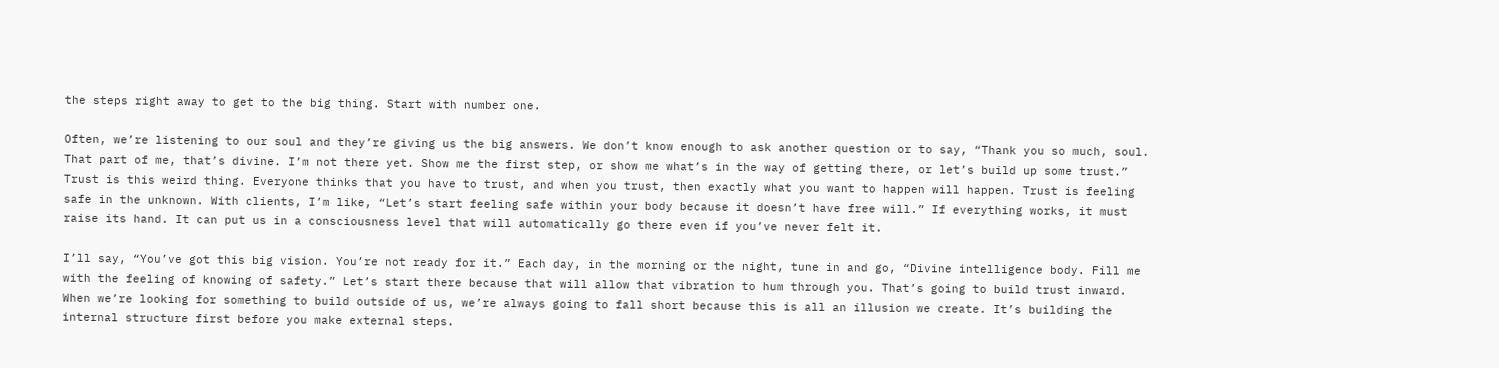the steps right away to get to the big thing. Start with number one.

Often, we’re listening to our soul and they’re giving us the big answers. We don’t know enough to ask another question or to say, “Thank you so much, soul. That part of me, that’s divine. I’m not there yet. Show me the first step, or show me what’s in the way of getting there, or let’s build up some trust.” Trust is this weird thing. Everyone thinks that you have to trust, and when you trust, then exactly what you want to happen will happen. Trust is feeling safe in the unknown. With clients, I’m like, “Let’s start feeling safe within your body because it doesn’t have free will.” If everything works, it must raise its hand. It can put us in a consciousness level that will automatically go there even if you’ve never felt it.

I’ll say, “You’ve got this big vision. You’re not ready for it.” Each day, in the morning or the night, tune in and go, “Divine intelligence body. Fill me with the feeling of knowing of safety.” Let’s start there because that will allow that vibration to hum through you. That’s going to build trust inward. When we’re looking for something to build outside of us, we’re always going to fall short because this is all an illusion we create. It’s building the internal structure first before you make external steps.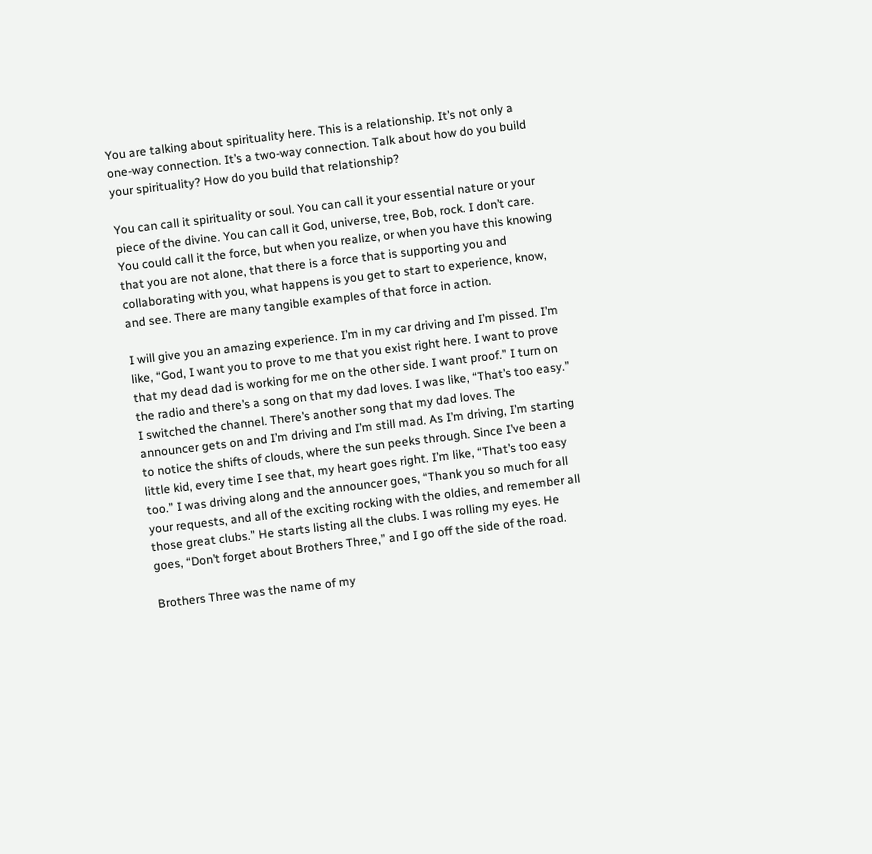You are talking about spirituality here. This is a relationship. It’s not only a one-way connection. It’s a two-way connection. Talk about how do you build your spirituality? How do you build that relationship?

You can call it spirituality or soul. You can call it your essential nature or your piece of the divine. You can call it God, universe, tree, Bob, rock. I don’t care. You could call it the force, but when you realize, or when you have this knowing that you are not alone, that there is a force that is supporting you and collaborating with you, what happens is you get to start to experience, know, and see. There are many tangible examples of that force in action.

I will give you an amazing experience. I’m in my car driving and I’m pissed. I’m like, “God, I want you to prove to me that you exist right here. I want to prove that my dead dad is working for me on the other side. I want proof.” I turn on the radio and there’s a song on that my dad loves. I was like, “That’s too easy.” I switched the channel. There’s another song that my dad loves. The announcer gets on and I’m driving and I’m still mad. As I’m driving, I’m starting to notice the shifts of clouds, where the sun peeks through. Since I’ve been a little kid, every time I see that, my heart goes right. I’m like, “That’s too easy too.” I was driving along and the announcer goes, “Thank you so much for all your requests, and all of the exciting rocking with the oldies, and remember all those great clubs.” He starts listing all the clubs. I was rolling my eyes. He goes, “Don’t forget about Brothers Three,” and I go off the side of the road.

Brothers Three was the name of my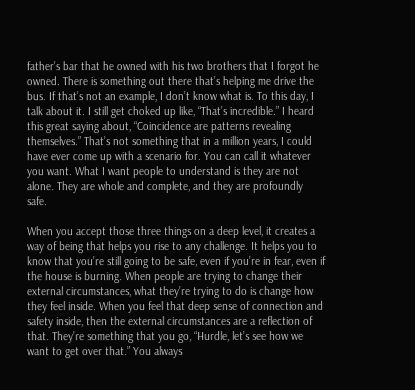father’s bar that he owned with his two brothers that I forgot he owned. There is something out there that’s helping me drive the bus. If that’s not an example, I don’t know what is. To this day, I talk about it. I still get choked up like, “That’s incredible.” I heard this great saying about, “Coincidence are patterns revealing themselves.” That’s not something that in a million years, I could have ever come up with a scenario for. You can call it whatever you want. What I want people to understand is they are not alone. They are whole and complete, and they are profoundly safe.

When you accept those three things on a deep level, it creates a way of being that helps you rise to any challenge. It helps you to know that you’re still going to be safe, even if you’re in fear, even if the house is burning. When people are trying to change their external circumstances, what they’re trying to do is change how they feel inside. When you feel that deep sense of connection and safety inside, then the external circumstances are a reflection of that. They’re something that you go, “Hurdle, let’s see how we want to get over that.” You always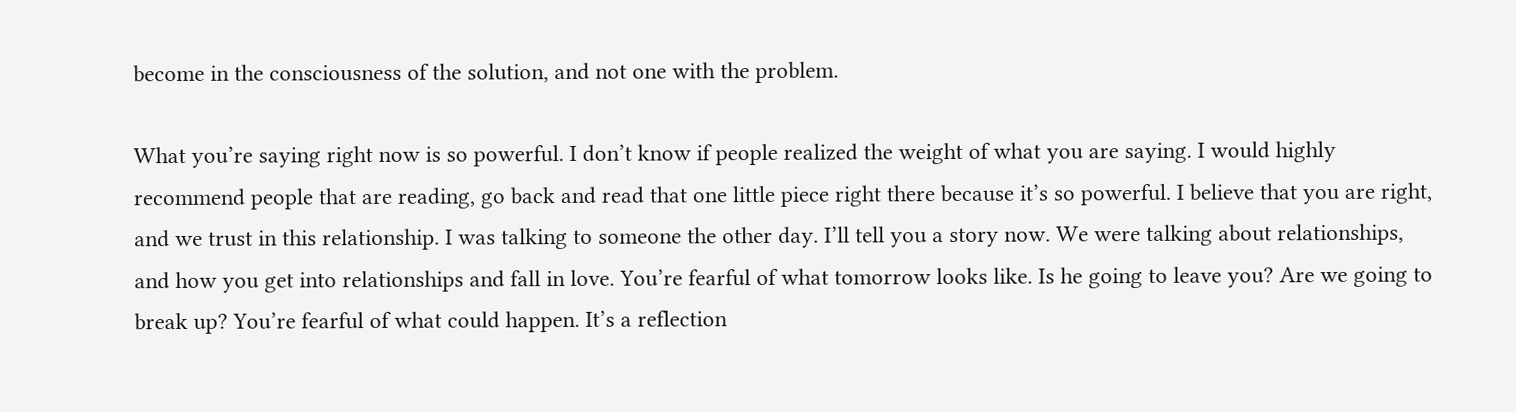become in the consciousness of the solution, and not one with the problem.

What you’re saying right now is so powerful. I don’t know if people realized the weight of what you are saying. I would highly recommend people that are reading, go back and read that one little piece right there because it’s so powerful. I believe that you are right, and we trust in this relationship. I was talking to someone the other day. I’ll tell you a story now. We were talking about relationships, and how you get into relationships and fall in love. You’re fearful of what tomorrow looks like. Is he going to leave you? Are we going to break up? You’re fearful of what could happen. It’s a reflection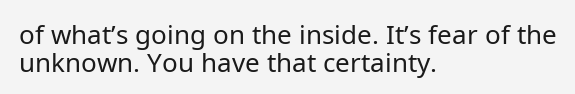of what’s going on the inside. It’s fear of the unknown. You have that certainty.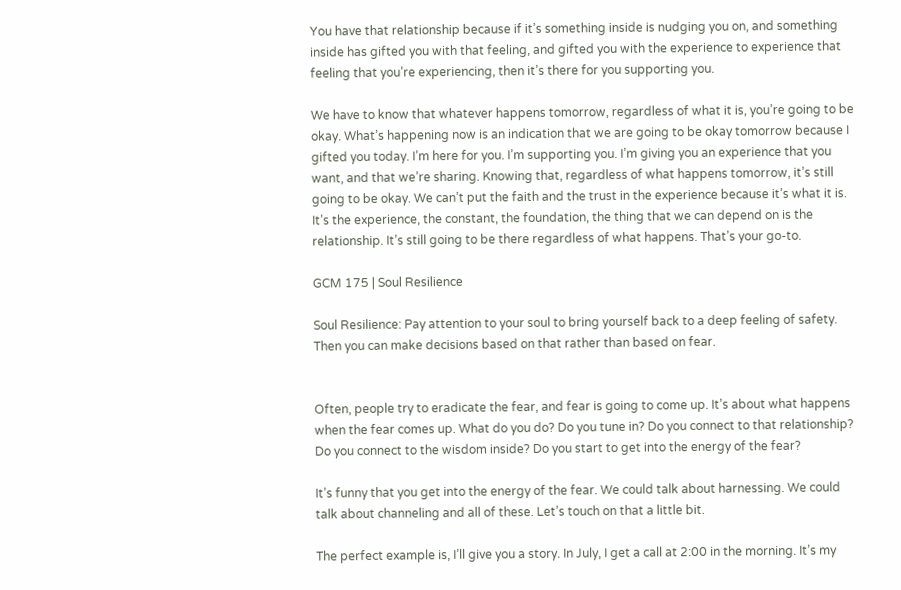You have that relationship because if it’s something inside is nudging you on, and something inside has gifted you with that feeling, and gifted you with the experience to experience that feeling that you’re experiencing, then it’s there for you supporting you.

We have to know that whatever happens tomorrow, regardless of what it is, you’re going to be okay. What’s happening now is an indication that we are going to be okay tomorrow because I gifted you today. I’m here for you. I’m supporting you. I’m giving you an experience that you want, and that we’re sharing. Knowing that, regardless of what happens tomorrow, it’s still going to be okay. We can’t put the faith and the trust in the experience because it’s what it is. It’s the experience, the constant, the foundation, the thing that we can depend on is the relationship. It’s still going to be there regardless of what happens. That’s your go-to.

GCM 175 | Soul Resilience

Soul Resilience: Pay attention to your soul to bring yourself back to a deep feeling of safety. Then you can make decisions based on that rather than based on fear.


Often, people try to eradicate the fear, and fear is going to come up. It’s about what happens when the fear comes up. What do you do? Do you tune in? Do you connect to that relationship? Do you connect to the wisdom inside? Do you start to get into the energy of the fear?

It’s funny that you get into the energy of the fear. We could talk about harnessing. We could talk about channeling and all of these. Let’s touch on that a little bit.

The perfect example is, I’ll give you a story. In July, I get a call at 2:00 in the morning. It’s my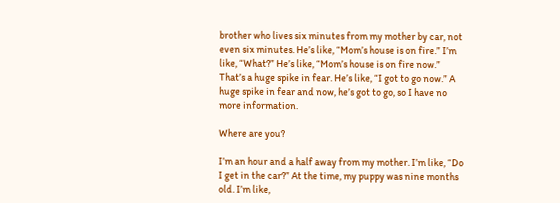brother who lives six minutes from my mother by car, not even six minutes. He’s like, “Mom’s house is on fire.” I’m like, “What?” He’s like, “Mom’s house is on fire now.” That’s a huge spike in fear. He’s like, “I got to go now.” A huge spike in fear and now, he’s got to go, so I have no more information.

Where are you?

I’m an hour and a half away from my mother. I’m like, “Do I get in the car?” At the time, my puppy was nine months old. I’m like,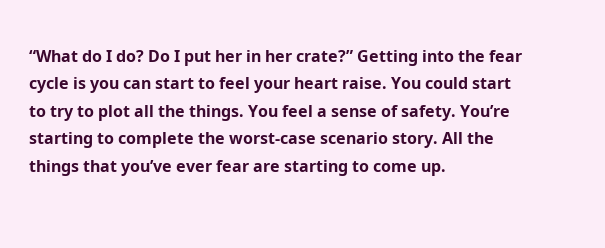“What do I do? Do I put her in her crate?” Getting into the fear cycle is you can start to feel your heart raise. You could start to try to plot all the things. You feel a sense of safety. You’re starting to complete the worst-case scenario story. All the things that you’ve ever fear are starting to come up.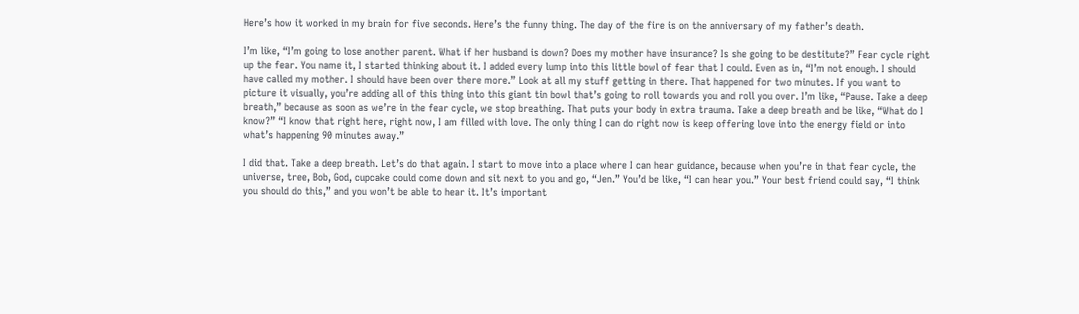Here’s how it worked in my brain for five seconds. Here’s the funny thing. The day of the fire is on the anniversary of my father’s death.

I’m like, “I’m going to lose another parent. What if her husband is down? Does my mother have insurance? Is she going to be destitute?” Fear cycle right up the fear. You name it, I started thinking about it. I added every lump into this little bowl of fear that I could. Even as in, “I’m not enough. I should have called my mother. I should have been over there more.” Look at all my stuff getting in there. That happened for two minutes. If you want to picture it visually, you’re adding all of this thing into this giant tin bowl that’s going to roll towards you and roll you over. I’m like, “Pause. Take a deep breath,” because as soon as we’re in the fear cycle, we stop breathing. That puts your body in extra trauma. Take a deep breath and be like, “What do I know?” “I know that right here, right now, I am filled with love. The only thing I can do right now is keep offering love into the energy field or into what’s happening 90 minutes away.”

I did that. Take a deep breath. Let’s do that again. I start to move into a place where I can hear guidance, because when you’re in that fear cycle, the universe, tree, Bob, God, cupcake could come down and sit next to you and go, “Jen.” You’d be like, “I can hear you.” Your best friend could say, “I think you should do this,” and you won’t be able to hear it. It’s important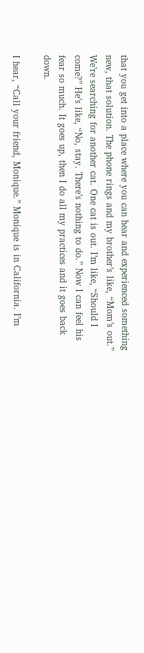that you get into a place where you can hear and experienced something new, that solution. The phone rings and my brother’s like, “Mom’s out.” We’re searching for another cat. One cat is out. I’m like, “Should I come?” He’s like, “No, stay. There’s nothing to do.” Now I can feel his fear so much. It goes up, then I do all my practices and it goes back down.

I hear, “Call your friend, Monique.” Monique is in California. I’m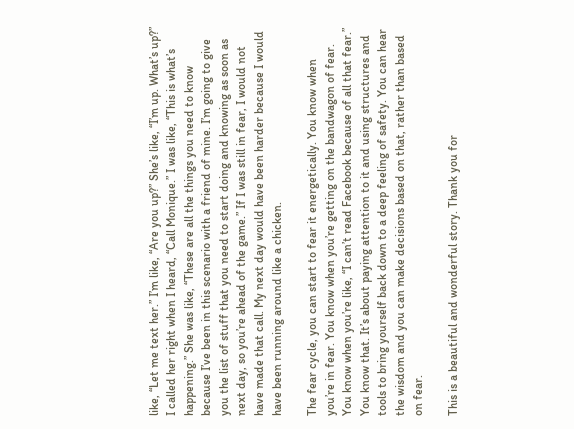like, “Let me text her.” I’m like, “Are you up?” She’s like, “I’m up. What’s up?” I called her right when I heard, “Call Monique.” I was like, “This is what’s happening.” She was like, “These are all the things you need to know because I’ve been in this scenario with a friend of mine. I’m going to give you the list of stuff that you need to start doing and knowing as soon as next day, so you’re ahead of the game.” If I was still in fear, I would not have made that call. My next day would have been harder because I would have been running around like a chicken.

The fear cycle, you can start to fear it energetically. You know when you’re in fear. You know when you’re getting on the bandwagon of fear. You know when you’re like, “I can’t read Facebook because of all that fear.” You know that. It’s about paying attention to it and using structures and tools to bring yourself back down to a deep feeling of safety. You can hear the wisdom and you can make decisions based on that, rather than based on fear.

This is a beautiful and wonderful story. Thank you for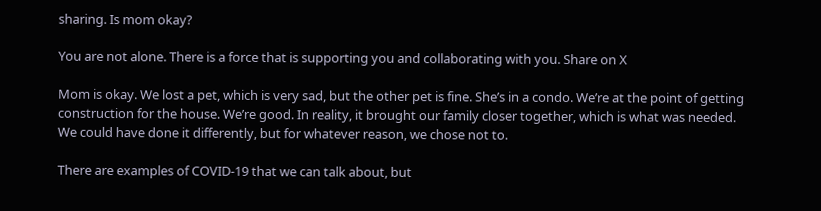sharing. Is mom okay?

You are not alone. There is a force that is supporting you and collaborating with you. Share on X

Mom is okay. We lost a pet, which is very sad, but the other pet is fine. She’s in a condo. We’re at the point of getting construction for the house. We’re good. In reality, it brought our family closer together, which is what was needed. We could have done it differently, but for whatever reason, we chose not to.

There are examples of COVID-19 that we can talk about, but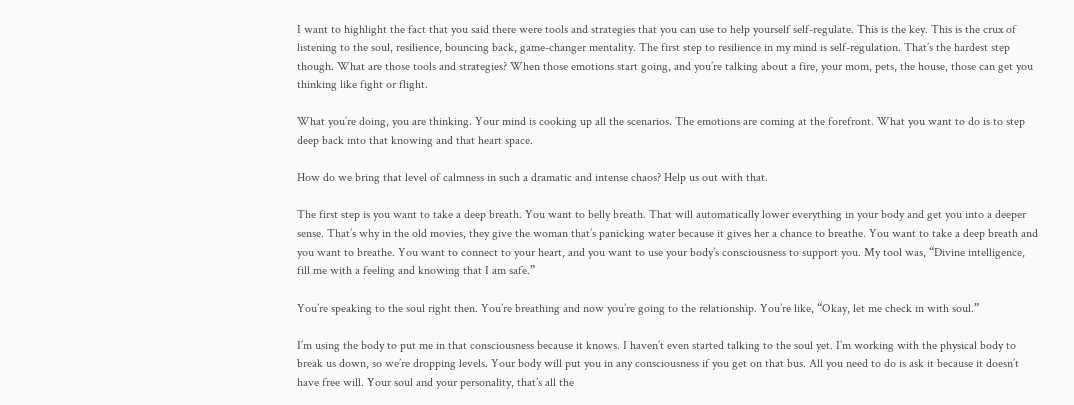I want to highlight the fact that you said there were tools and strategies that you can use to help yourself self-regulate. This is the key. This is the crux of listening to the soul, resilience, bouncing back, game-changer mentality. The first step to resilience in my mind is self-regulation. That’s the hardest step though. What are those tools and strategies? When those emotions start going, and you’re talking about a fire, your mom, pets, the house, those can get you thinking like fight or flight.

What you’re doing, you are thinking. Your mind is cooking up all the scenarios. The emotions are coming at the forefront. What you want to do is to step deep back into that knowing and that heart space.

How do we bring that level of calmness in such a dramatic and intense chaos? Help us out with that.

The first step is you want to take a deep breath. You want to belly breath. That will automatically lower everything in your body and get you into a deeper sense. That’s why in the old movies, they give the woman that’s panicking water because it gives her a chance to breathe. You want to take a deep breath and you want to breathe. You want to connect to your heart, and you want to use your body’s consciousness to support you. My tool was, “Divine intelligence, fill me with a feeling and knowing that I am safe.”

You’re speaking to the soul right then. You’re breathing and now you’re going to the relationship. You’re like, “Okay, let me check in with soul.”

I’m using the body to put me in that consciousness because it knows. I haven’t even started talking to the soul yet. I’m working with the physical body to break us down, so we’re dropping levels. Your body will put you in any consciousness if you get on that bus. All you need to do is ask it because it doesn’t have free will. Your soul and your personality, that’s all the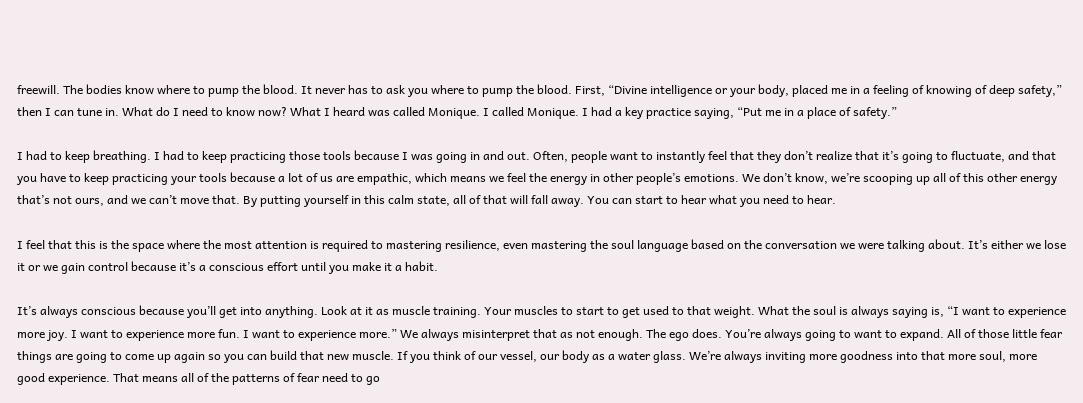freewill. The bodies know where to pump the blood. It never has to ask you where to pump the blood. First, “Divine intelligence or your body, placed me in a feeling of knowing of deep safety,” then I can tune in. What do I need to know now? What I heard was called Monique. I called Monique. I had a key practice saying, “Put me in a place of safety.”

I had to keep breathing. I had to keep practicing those tools because I was going in and out. Often, people want to instantly feel that they don’t realize that it’s going to fluctuate, and that you have to keep practicing your tools because a lot of us are empathic, which means we feel the energy in other people’s emotions. We don’t know, we’re scooping up all of this other energy that’s not ours, and we can’t move that. By putting yourself in this calm state, all of that will fall away. You can start to hear what you need to hear.

I feel that this is the space where the most attention is required to mastering resilience, even mastering the soul language based on the conversation we were talking about. It’s either we lose it or we gain control because it’s a conscious effort until you make it a habit.

It’s always conscious because you’ll get into anything. Look at it as muscle training. Your muscles to start to get used to that weight. What the soul is always saying is, “I want to experience more joy. I want to experience more fun. I want to experience more.” We always misinterpret that as not enough. The ego does. You’re always going to want to expand. All of those little fear things are going to come up again so you can build that new muscle. If you think of our vessel, our body as a water glass. We’re always inviting more goodness into that more soul, more good experience. That means all of the patterns of fear need to go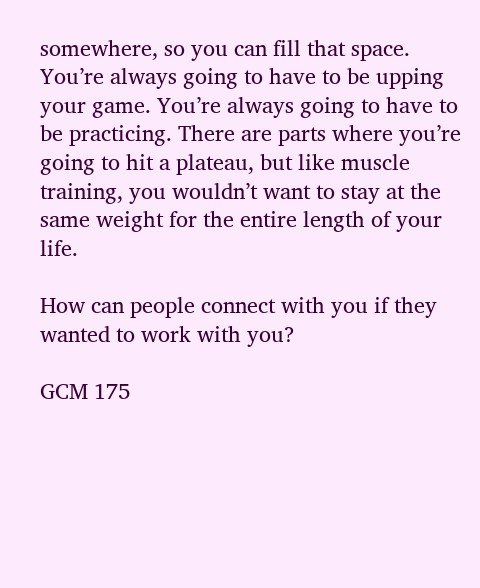somewhere, so you can fill that space. You’re always going to have to be upping your game. You’re always going to have to be practicing. There are parts where you’re going to hit a plateau, but like muscle training, you wouldn’t want to stay at the same weight for the entire length of your life.

How can people connect with you if they wanted to work with you?

GCM 175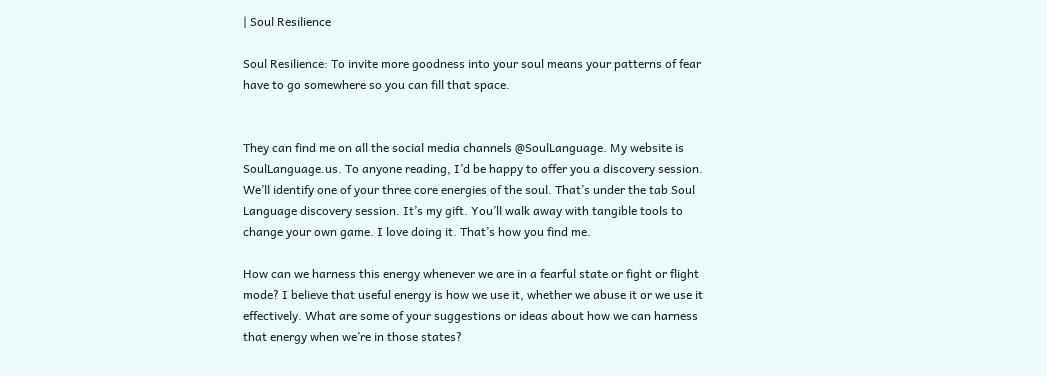| Soul Resilience

Soul Resilience: To invite more goodness into your soul means your patterns of fear have to go somewhere so you can fill that space.


They can find me on all the social media channels @SoulLanguage. My website is SoulLanguage.us. To anyone reading, I’d be happy to offer you a discovery session. We’ll identify one of your three core energies of the soul. That’s under the tab Soul Language discovery session. It’s my gift. You’ll walk away with tangible tools to change your own game. I love doing it. That’s how you find me.

How can we harness this energy whenever we are in a fearful state or fight or flight mode? I believe that useful energy is how we use it, whether we abuse it or we use it effectively. What are some of your suggestions or ideas about how we can harness that energy when we’re in those states?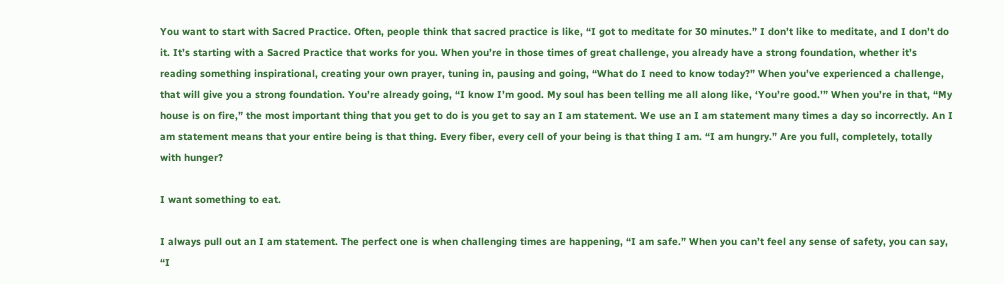You want to start with Sacred Practice. Often, people think that sacred practice is like, “I got to meditate for 30 minutes.” I don’t like to meditate, and I don’t do it. It’s starting with a Sacred Practice that works for you. When you’re in those times of great challenge, you already have a strong foundation, whether it’s reading something inspirational, creating your own prayer, tuning in, pausing and going, “What do I need to know today?” When you’ve experienced a challenge, that will give you a strong foundation. You’re already going, “I know I’m good. My soul has been telling me all along like, ‘You’re good.’” When you’re in that, “My house is on fire,” the most important thing that you get to do is you get to say an I am statement. We use an I am statement many times a day so incorrectly. An I am statement means that your entire being is that thing. Every fiber, every cell of your being is that thing I am. “I am hungry.” Are you full, completely, totally with hunger?

I want something to eat.

I always pull out an I am statement. The perfect one is when challenging times are happening, “I am safe.” When you can’t feel any sense of safety, you can say, “I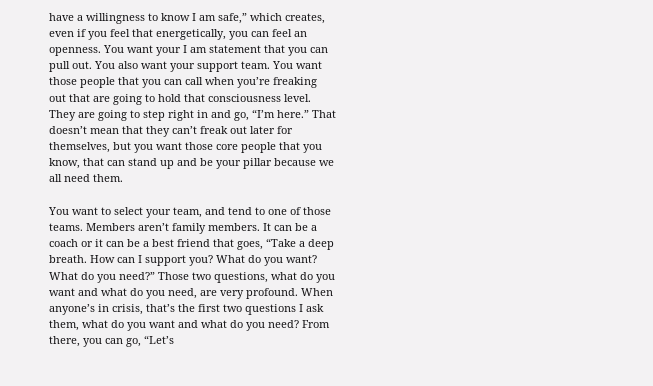have a willingness to know I am safe,” which creates, even if you feel that energetically, you can feel an openness. You want your I am statement that you can pull out. You also want your support team. You want those people that you can call when you’re freaking out that are going to hold that consciousness level. They are going to step right in and go, “I’m here.” That doesn’t mean that they can’t freak out later for themselves, but you want those core people that you know, that can stand up and be your pillar because we all need them.

You want to select your team, and tend to one of those teams. Members aren’t family members. It can be a coach or it can be a best friend that goes, “Take a deep breath. How can I support you? What do you want? What do you need?” Those two questions, what do you want and what do you need, are very profound. When anyone’s in crisis, that’s the first two questions I ask them, what do you want and what do you need? From there, you can go, “Let’s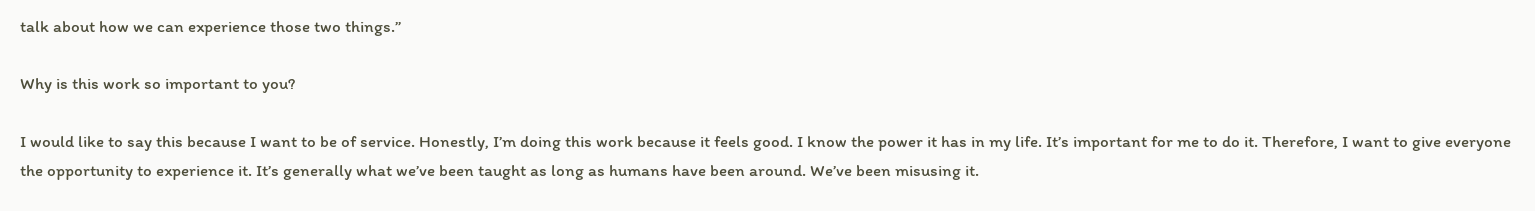talk about how we can experience those two things.”

Why is this work so important to you?

I would like to say this because I want to be of service. Honestly, I’m doing this work because it feels good. I know the power it has in my life. It’s important for me to do it. Therefore, I want to give everyone the opportunity to experience it. It’s generally what we’ve been taught as long as humans have been around. We’ve been misusing it.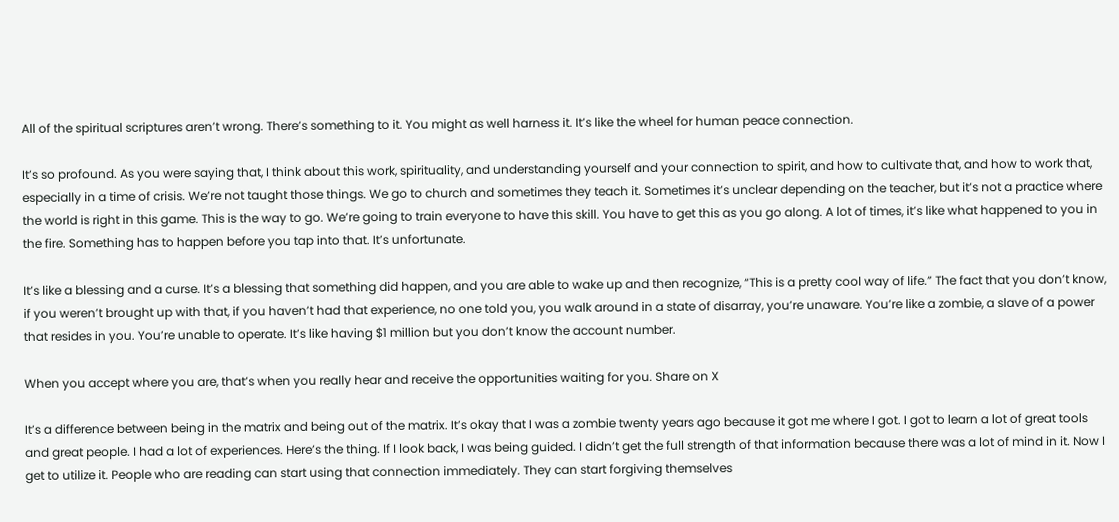All of the spiritual scriptures aren’t wrong. There’s something to it. You might as well harness it. It’s like the wheel for human peace connection.

It’s so profound. As you were saying that, I think about this work, spirituality, and understanding yourself and your connection to spirit, and how to cultivate that, and how to work that, especially in a time of crisis. We’re not taught those things. We go to church and sometimes they teach it. Sometimes it’s unclear depending on the teacher, but it’s not a practice where the world is right in this game. This is the way to go. We’re going to train everyone to have this skill. You have to get this as you go along. A lot of times, it’s like what happened to you in the fire. Something has to happen before you tap into that. It’s unfortunate.

It’s like a blessing and a curse. It’s a blessing that something did happen, and you are able to wake up and then recognize, “This is a pretty cool way of life.” The fact that you don’t know, if you weren’t brought up with that, if you haven’t had that experience, no one told you, you walk around in a state of disarray, you’re unaware. You’re like a zombie, a slave of a power that resides in you. You’re unable to operate. It’s like having $1 million but you don’t know the account number.

When you accept where you are, that’s when you really hear and receive the opportunities waiting for you. Share on X

It’s a difference between being in the matrix and being out of the matrix. It’s okay that I was a zombie twenty years ago because it got me where I got. I got to learn a lot of great tools and great people. I had a lot of experiences. Here’s the thing. If I look back, I was being guided. I didn’t get the full strength of that information because there was a lot of mind in it. Now I get to utilize it. People who are reading can start using that connection immediately. They can start forgiving themselves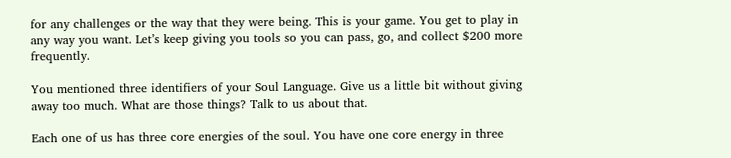for any challenges or the way that they were being. This is your game. You get to play in any way you want. Let’s keep giving you tools so you can pass, go, and collect $200 more frequently.

You mentioned three identifiers of your Soul Language. Give us a little bit without giving away too much. What are those things? Talk to us about that.

Each one of us has three core energies of the soul. You have one core energy in three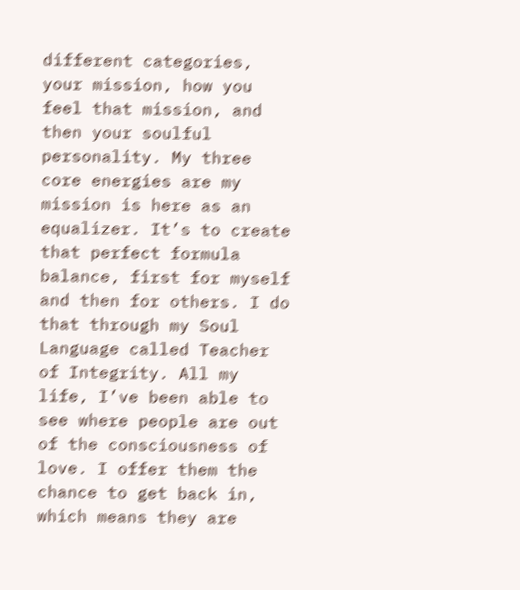different categories, your mission, how you feel that mission, and then your soulful personality. My three core energies are my mission is here as an equalizer. It’s to create that perfect formula balance, first for myself and then for others. I do that through my Soul Language called Teacher of Integrity. All my life, I’ve been able to see where people are out of the consciousness of love. I offer them the chance to get back in, which means they are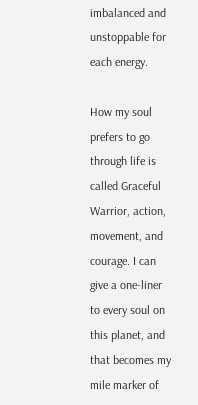imbalanced and unstoppable for each energy.

How my soul prefers to go through life is called Graceful Warrior, action, movement, and courage. I can give a one-liner to every soul on this planet, and that becomes my mile marker of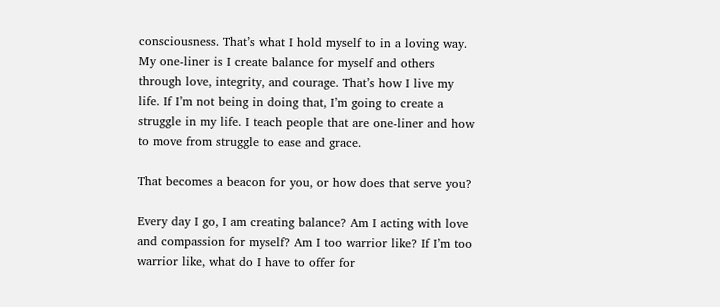consciousness. That’s what I hold myself to in a loving way. My one-liner is I create balance for myself and others through love, integrity, and courage. That’s how I live my life. If I’m not being in doing that, I’m going to create a struggle in my life. I teach people that are one-liner and how to move from struggle to ease and grace.

That becomes a beacon for you, or how does that serve you?

Every day I go, I am creating balance? Am I acting with love and compassion for myself? Am I too warrior like? If I’m too warrior like, what do I have to offer for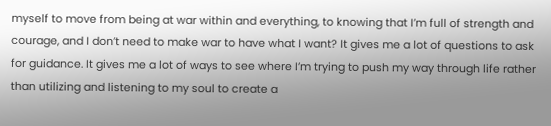myself to move from being at war within and everything, to knowing that I’m full of strength and courage, and I don’t need to make war to have what I want? It gives me a lot of questions to ask for guidance. It gives me a lot of ways to see where I’m trying to push my way through life rather than utilizing and listening to my soul to create a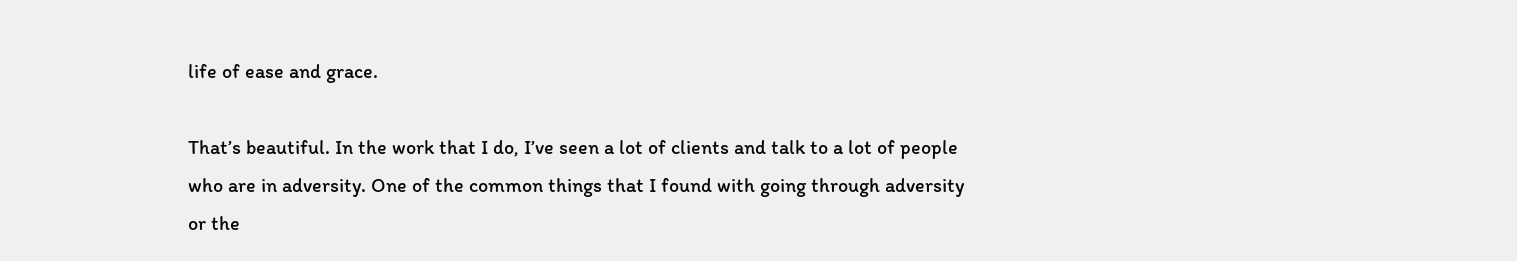life of ease and grace.

That’s beautiful. In the work that I do, I’ve seen a lot of clients and talk to a lot of people who are in adversity. One of the common things that I found with going through adversity or the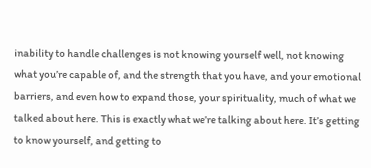inability to handle challenges is not knowing yourself well, not knowing what you’re capable of, and the strength that you have, and your emotional barriers, and even how to expand those, your spirituality, much of what we talked about here. This is exactly what we’re talking about here. It’s getting to know yourself, and getting to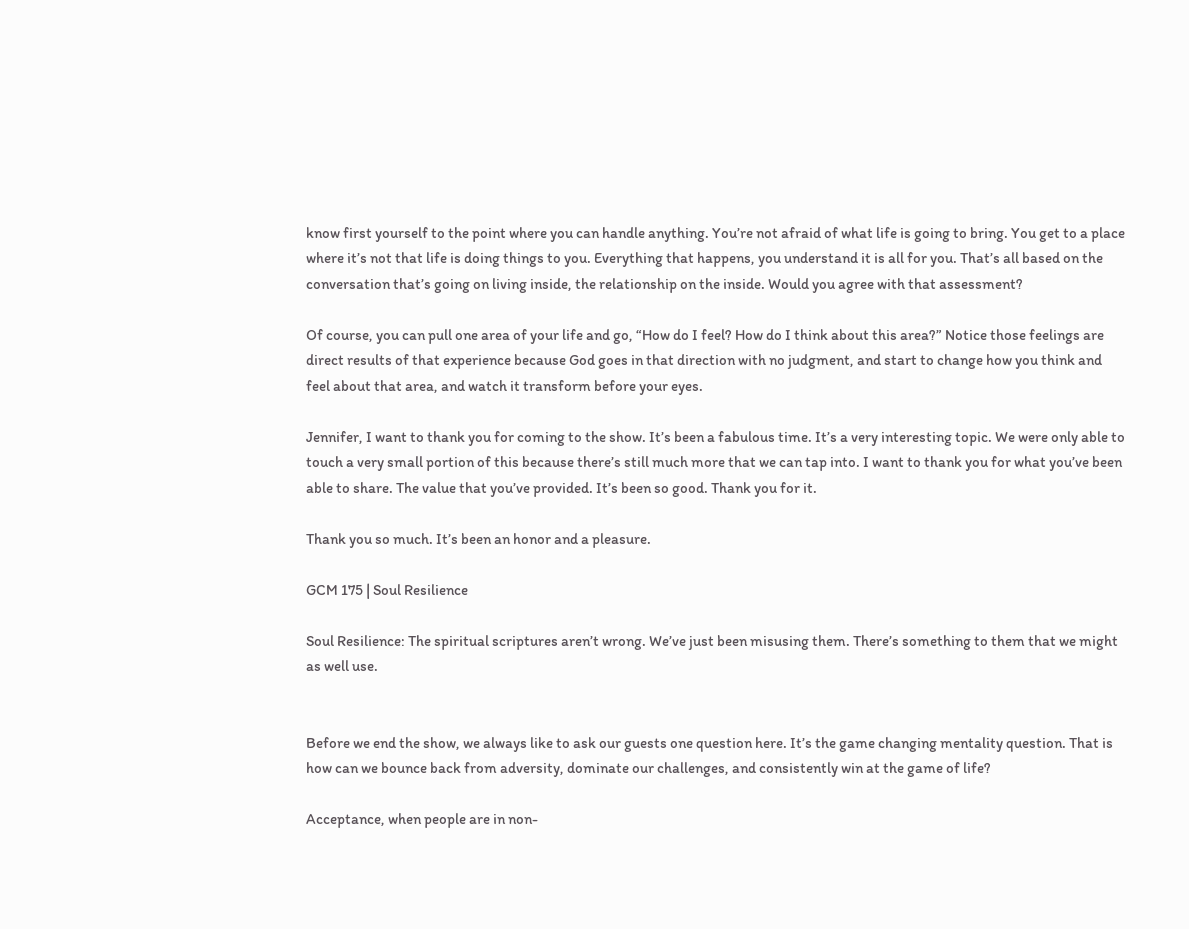know first yourself to the point where you can handle anything. You’re not afraid of what life is going to bring. You get to a place where it’s not that life is doing things to you. Everything that happens, you understand it is all for you. That’s all based on the conversation that’s going on living inside, the relationship on the inside. Would you agree with that assessment?

Of course, you can pull one area of your life and go, “How do I feel? How do I think about this area?” Notice those feelings are direct results of that experience because God goes in that direction with no judgment, and start to change how you think and feel about that area, and watch it transform before your eyes.

Jennifer, I want to thank you for coming to the show. It’s been a fabulous time. It’s a very interesting topic. We were only able to touch a very small portion of this because there’s still much more that we can tap into. I want to thank you for what you’ve been able to share. The value that you’ve provided. It’s been so good. Thank you for it.

Thank you so much. It’s been an honor and a pleasure.

GCM 175 | Soul Resilience

Soul Resilience: The spiritual scriptures aren’t wrong. We’ve just been misusing them. There’s something to them that we might as well use.


Before we end the show, we always like to ask our guests one question here. It’s the game changing mentality question. That is how can we bounce back from adversity, dominate our challenges, and consistently win at the game of life?

Acceptance, when people are in non-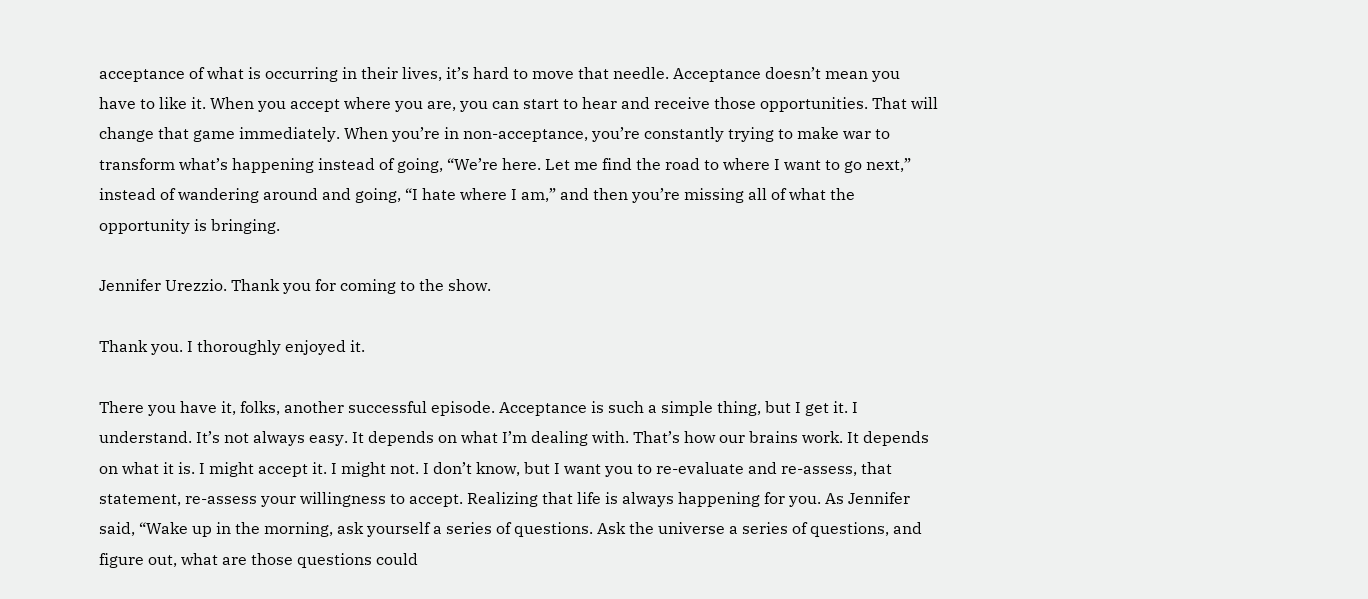acceptance of what is occurring in their lives, it’s hard to move that needle. Acceptance doesn’t mean you have to like it. When you accept where you are, you can start to hear and receive those opportunities. That will change that game immediately. When you’re in non-acceptance, you’re constantly trying to make war to transform what’s happening instead of going, “We’re here. Let me find the road to where I want to go next,” instead of wandering around and going, “I hate where I am,” and then you’re missing all of what the opportunity is bringing.

Jennifer Urezzio. Thank you for coming to the show.

Thank you. I thoroughly enjoyed it.

There you have it, folks, another successful episode. Acceptance is such a simple thing, but I get it. I understand. It’s not always easy. It depends on what I’m dealing with. That’s how our brains work. It depends on what it is. I might accept it. I might not. I don’t know, but I want you to re-evaluate and re-assess, that statement, re-assess your willingness to accept. Realizing that life is always happening for you. As Jennifer said, “Wake up in the morning, ask yourself a series of questions. Ask the universe a series of questions, and figure out, what are those questions could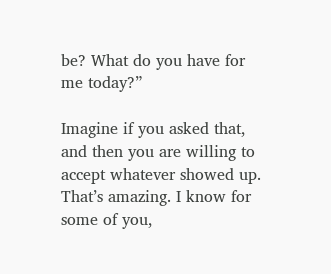be? What do you have for me today?”

Imagine if you asked that, and then you are willing to accept whatever showed up. That’s amazing. I know for some of you,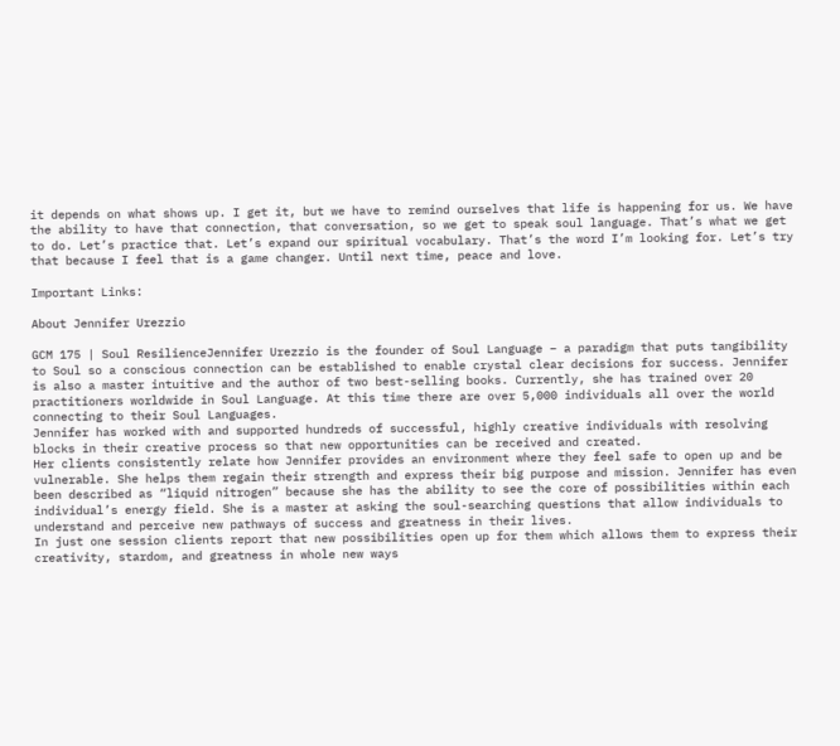it depends on what shows up. I get it, but we have to remind ourselves that life is happening for us. We have the ability to have that connection, that conversation, so we get to speak soul language. That’s what we get to do. Let’s practice that. Let’s expand our spiritual vocabulary. That’s the word I’m looking for. Let’s try that because I feel that is a game changer. Until next time, peace and love.

Important Links:

About Jennifer Urezzio

GCM 175 | Soul ResilienceJennifer Urezzio is the founder of Soul Language – a paradigm that puts tangibility to Soul so a conscious connection can be established to enable crystal clear decisions for success. Jennifer is also a master intuitive and the author of two best-selling books. Currently, she has trained over 20 practitioners worldwide in Soul Language. At this time there are over 5,000 individuals all over the world connecting to their Soul Languages.
Jennifer has worked with and supported hundreds of successful, highly creative individuals with resolving blocks in their creative process so that new opportunities can be received and created.
Her clients consistently relate how Jennifer provides an environment where they feel safe to open up and be vulnerable. She helps them regain their strength and express their big purpose and mission. Jennifer has even been described as “liquid nitrogen” because she has the ability to see the core of possibilities within each individual’s energy field. She is a master at asking the soul-searching questions that allow individuals to understand and perceive new pathways of success and greatness in their lives.
In just one session clients report that new possibilities open up for them which allows them to express their creativity, stardom, and greatness in whole new ways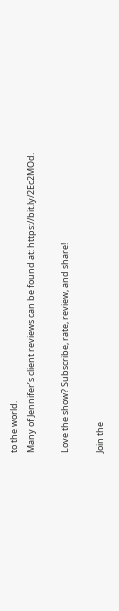to the world.
Many of Jennifer’s client reviews can be found at: https://bit.ly/2Ec2MOd.

Love the show? Subscribe, rate, review, and share!

Join the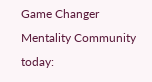Game Changer Mentality Community today: